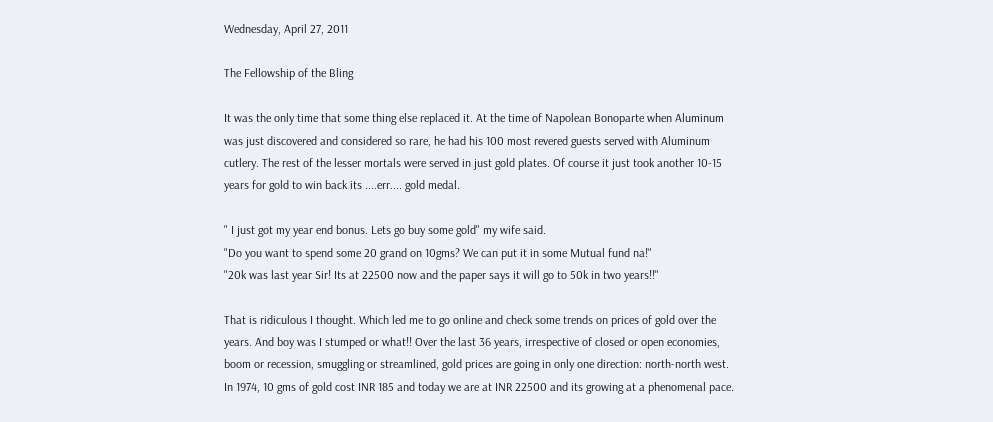Wednesday, April 27, 2011

The Fellowship of the Bling

It was the only time that some thing else replaced it. At the time of Napolean Bonoparte when Aluminum was just discovered and considered so rare, he had his 100 most revered guests served with Aluminum cutlery. The rest of the lesser mortals were served in just gold plates. Of course it just took another 10-15 years for gold to win back its ....err.... gold medal.

" I just got my year end bonus. Lets go buy some gold" my wife said.
"Do you want to spend some 20 grand on 10gms? We can put it in some Mutual fund na!"
"20k was last year Sir! Its at 22500 now and the paper says it will go to 50k in two years!!"

That is ridiculous I thought. Which led me to go online and check some trends on prices of gold over the years. And boy was I stumped or what!! Over the last 36 years, irrespective of closed or open economies, boom or recession, smuggling or streamlined, gold prices are going in only one direction: north-north west. In 1974, 10 gms of gold cost INR 185 and today we are at INR 22500 and its growing at a phenomenal pace.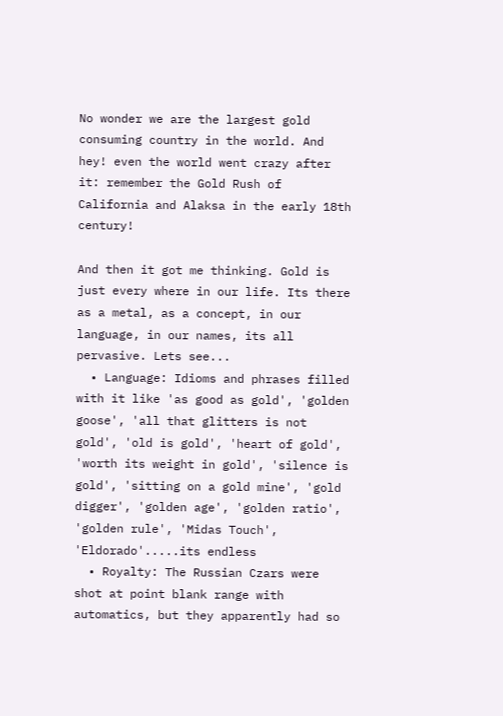No wonder we are the largest gold consuming country in the world. And hey! even the world went crazy after it: remember the Gold Rush of California and Alaksa in the early 18th century!

And then it got me thinking. Gold is just every where in our life. Its there as a metal, as a concept, in our language, in our names, its all pervasive. Lets see...
  • Language: Idioms and phrases filled with it like 'as good as gold', 'golden goose', 'all that glitters is not gold', 'old is gold', 'heart of gold', 'worth its weight in gold', 'silence is gold', 'sitting on a gold mine', 'gold digger', 'golden age', 'golden ratio', 'golden rule', 'Midas Touch', 'Eldorado'.....its endless
  • Royalty: The Russian Czars were shot at point blank range with automatics, but they apparently had so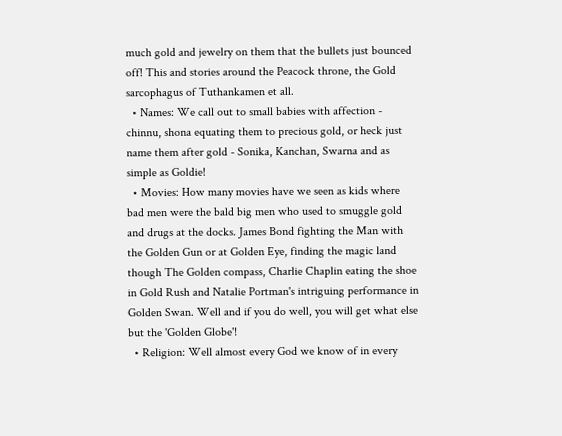much gold and jewelry on them that the bullets just bounced off! This and stories around the Peacock throne, the Gold sarcophagus of Tuthankamen et all.
  • Names: We call out to small babies with affection - chinnu, shona equating them to precious gold, or heck just name them after gold - Sonika, Kanchan, Swarna and as simple as Goldie!
  • Movies: How many movies have we seen as kids where bad men were the bald big men who used to smuggle gold and drugs at the docks. James Bond fighting the Man with the Golden Gun or at Golden Eye, finding the magic land though The Golden compass, Charlie Chaplin eating the shoe in Gold Rush and Natalie Portman's intriguing performance in Golden Swan. Well and if you do well, you will get what else but the 'Golden Globe'!
  • Religion: Well almost every God we know of in every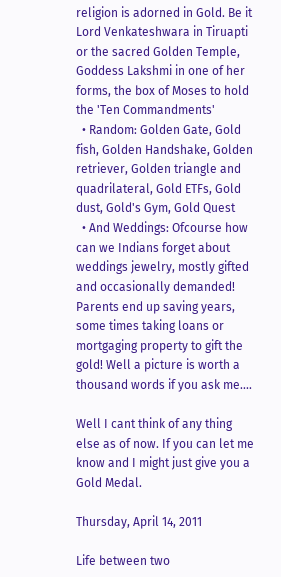religion is adorned in Gold. Be it Lord Venkateshwara in Tiruapti or the sacred Golden Temple, Goddess Lakshmi in one of her forms, the box of Moses to hold the 'Ten Commandments'
  • Random: Golden Gate, Gold fish, Golden Handshake, Golden retriever, Golden triangle and quadrilateral, Gold ETFs, Gold dust, Gold's Gym, Gold Quest
  • And Weddings: Ofcourse how can we Indians forget about weddings jewelry, mostly gifted and occasionally demanded! Parents end up saving years, some times taking loans or mortgaging property to gift the gold! Well a picture is worth a thousand words if you ask me....

Well I cant think of any thing else as of now. If you can let me know and I might just give you a Gold Medal.

Thursday, April 14, 2011

Life between two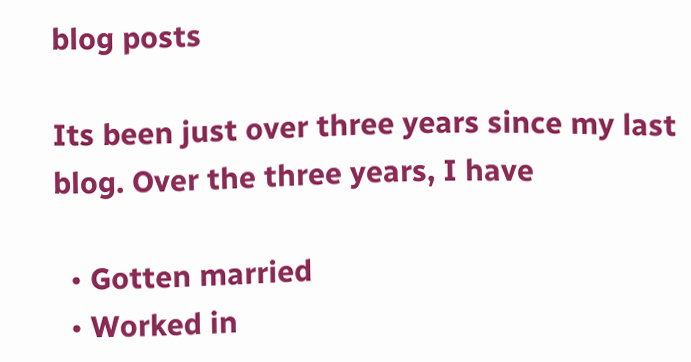blog posts

Its been just over three years since my last blog. Over the three years, I have

  • Gotten married
  • Worked in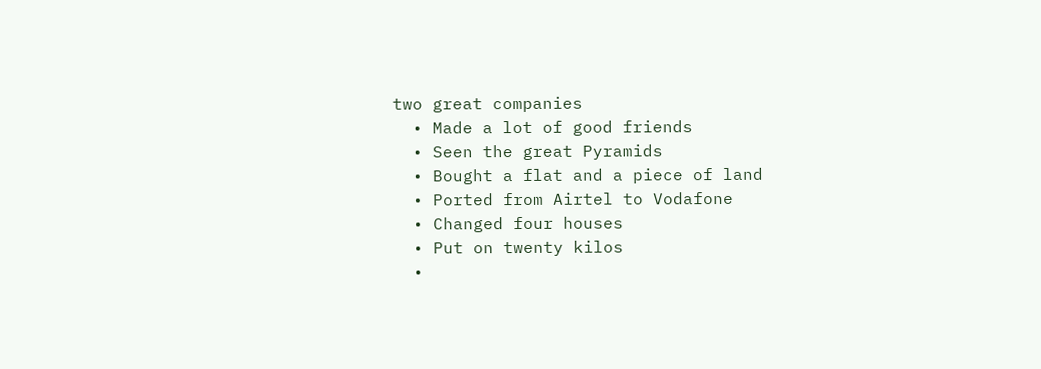two great companies
  • Made a lot of good friends
  • Seen the great Pyramids
  • Bought a flat and a piece of land
  • Ported from Airtel to Vodafone
  • Changed four houses
  • Put on twenty kilos
  •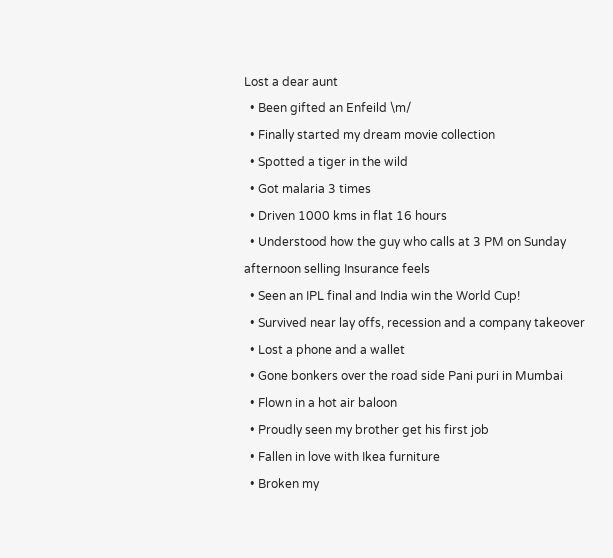Lost a dear aunt
  • Been gifted an Enfeild \m/
  • Finally started my dream movie collection
  • Spotted a tiger in the wild
  • Got malaria 3 times
  • Driven 1000 kms in flat 16 hours
  • Understood how the guy who calls at 3 PM on Sunday afternoon selling Insurance feels
  • Seen an IPL final and India win the World Cup!
  • Survived near lay offs, recession and a company takeover
  • Lost a phone and a wallet
  • Gone bonkers over the road side Pani puri in Mumbai
  • Flown in a hot air baloon
  • Proudly seen my brother get his first job
  • Fallen in love with Ikea furniture
  • Broken my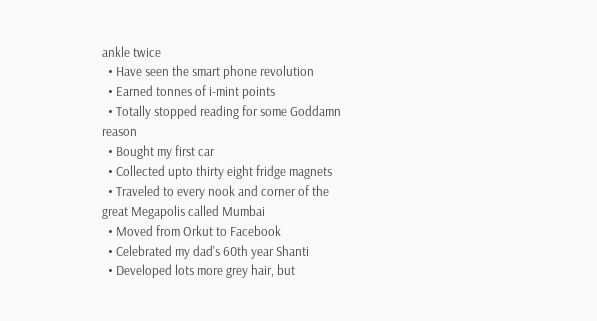ankle twice
  • Have seen the smart phone revolution
  • Earned tonnes of i-mint points
  • Totally stopped reading for some Goddamn reason
  • Bought my first car
  • Collected upto thirty eight fridge magnets
  • Traveled to every nook and corner of the great Megapolis called Mumbai
  • Moved from Orkut to Facebook
  • Celebrated my dad's 60th year Shanti
  • Developed lots more grey hair, but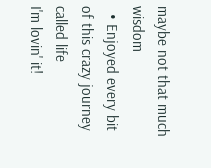maybe not that much wisdom
  • Enjoyed every bit of this crazy journey called life
I'm lovin' it!